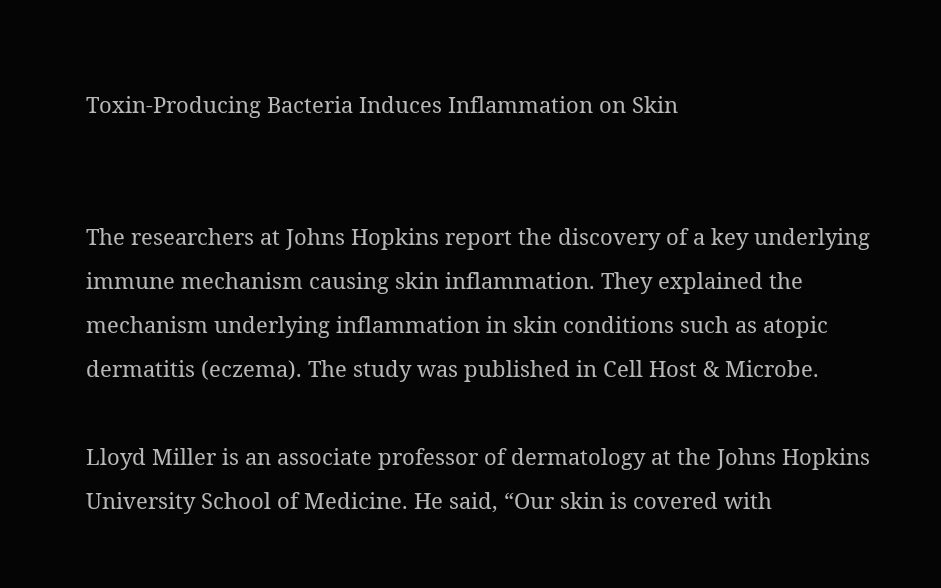Toxin-Producing Bacteria Induces Inflammation on Skin


The researchers at Johns Hopkins report the discovery of a key underlying immune mechanism causing skin inflammation. They explained the mechanism underlying inflammation in skin conditions such as atopic dermatitis (eczema). The study was published in Cell Host & Microbe.

Lloyd Miller is an associate professor of dermatology at the Johns Hopkins University School of Medicine. He said, “Our skin is covered with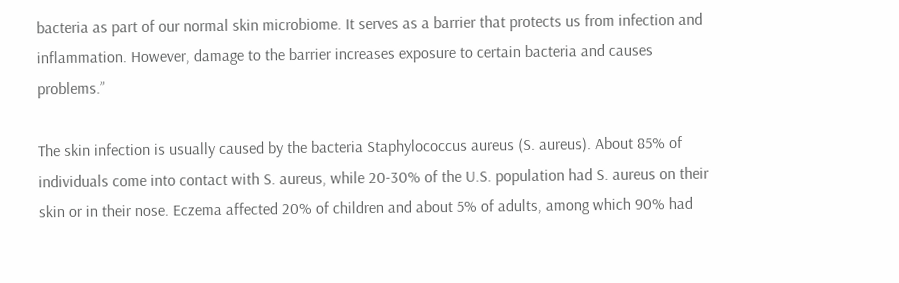bacteria as part of our normal skin microbiome. It serves as a barrier that protects us from infection and inflammation. However, damage to the barrier increases exposure to certain bacteria and causes problems.”

The skin infection is usually caused by the bacteria Staphylococcus aureus (S. aureus). About 85% of individuals come into contact with S. aureus, while 20-30% of the U.S. population had S. aureus on their skin or in their nose. Eczema affected 20% of children and about 5% of adults, among which 90% had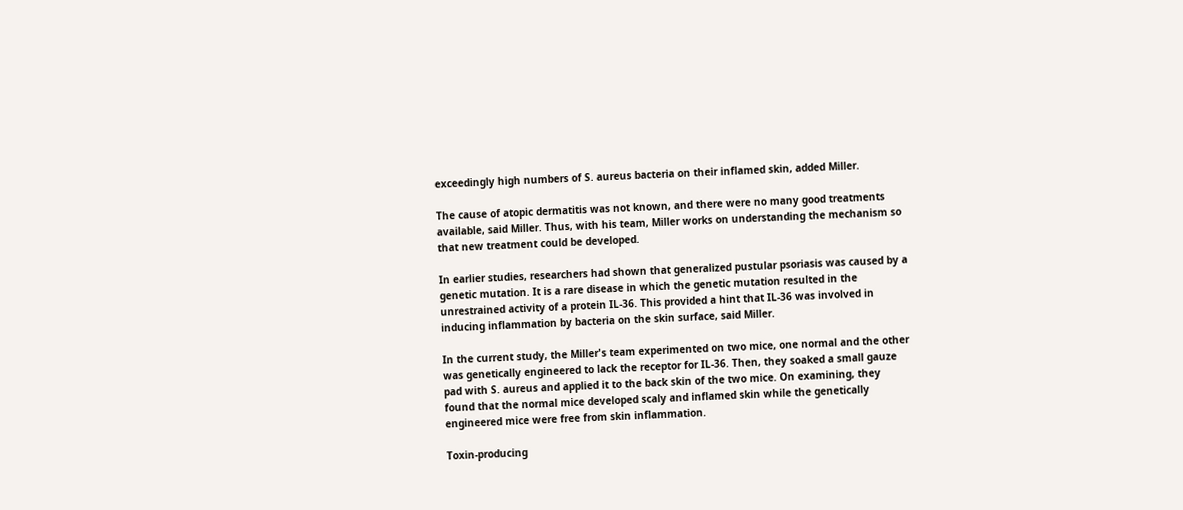exceedingly high numbers of S. aureus bacteria on their inflamed skin, added Miller.

The cause of atopic dermatitis was not known, and there were no many good treatments available, said Miller. Thus, with his team, Miller works on understanding the mechanism so that new treatment could be developed.

In earlier studies, researchers had shown that generalized pustular psoriasis was caused by a genetic mutation. It is a rare disease in which the genetic mutation resulted in the unrestrained activity of a protein IL-36. This provided a hint that IL-36 was involved in inducing inflammation by bacteria on the skin surface, said Miller.

In the current study, the Miller's team experimented on two mice, one normal and the other was genetically engineered to lack the receptor for IL-36. Then, they soaked a small gauze pad with S. aureus and applied it to the back skin of the two mice. On examining, they found that the normal mice developed scaly and inflamed skin while the genetically engineered mice were free from skin inflammation.

Toxin-producing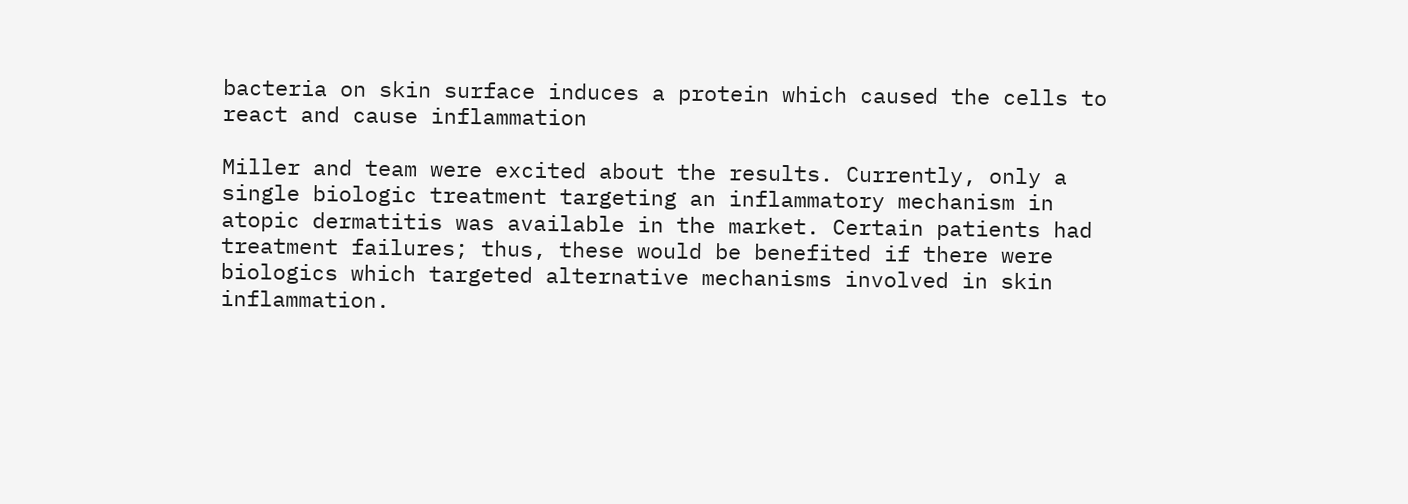bacteria on skin surface induces a protein which caused the cells to react and cause inflammation

Miller and team were excited about the results. Currently, only a single biologic treatment targeting an inflammatory mechanism in atopic dermatitis was available in the market. Certain patients had treatment failures; thus, these would be benefited if there were biologics which targeted alternative mechanisms involved in skin inflammation.